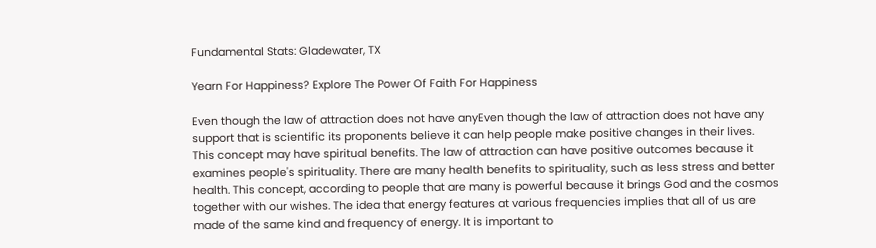Fundamental Stats: Gladewater, TX

Yearn For Happiness? Explore The Power Of Faith For Happiness

Even though the law of attraction does not have anyEven though the law of attraction does not have any support that is scientific its proponents believe it can help people make positive changes in their lives. This concept may have spiritual benefits. The law of attraction can have positive outcomes because it examines people's spirituality. There are many health benefits to spirituality, such as less stress and better health. This concept, according to people that are many is powerful because it brings God and the cosmos together with our wishes. The idea that energy features at various frequencies implies that all of us are made of the same kind and frequency of energy. It is important to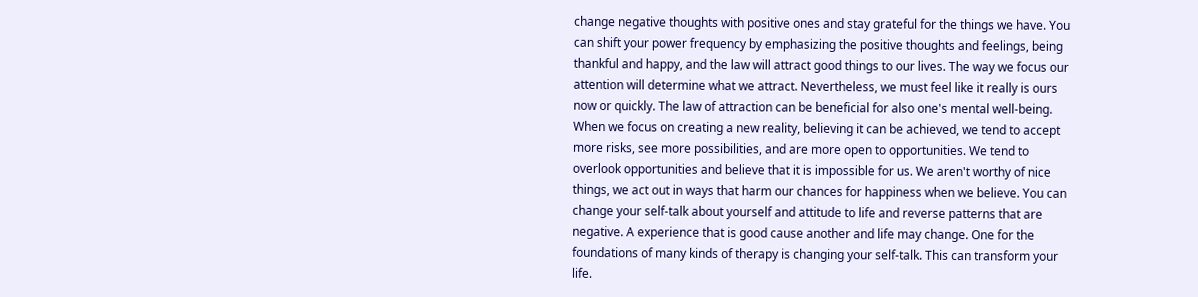change negative thoughts with positive ones and stay grateful for the things we have. You can shift your power frequency by emphasizing the positive thoughts and feelings, being thankful and happy, and the law will attract good things to our lives. The way we focus our attention will determine what we attract. Nevertheless, we must feel like it really is ours now or quickly. The law of attraction can be beneficial for also one's mental well-being. When we focus on creating a new reality, believing it can be achieved, we tend to accept more risks, see more possibilities, and are more open to opportunities. We tend to overlook opportunities and believe that it is impossible for us. We aren't worthy of nice things, we act out in ways that harm our chances for happiness when we believe. You can change your self-talk about yourself and attitude to life and reverse patterns that are negative. A experience that is good cause another and life may change. One for the foundations of many kinds of therapy is changing your self-talk. This can transform your life.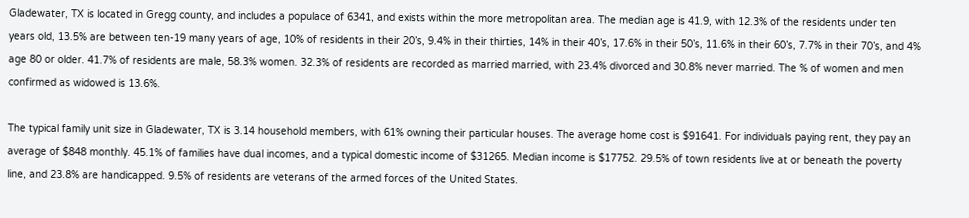Gladewater, TX is located in Gregg county, and includes a populace of 6341, and exists within the more metropolitan area. The median age is 41.9, with 12.3% of the residents under ten years old, 13.5% are between ten-19 many years of age, 10% of residents in their 20’s, 9.4% in their thirties, 14% in their 40’s, 17.6% in their 50’s, 11.6% in their 60’s, 7.7% in their 70’s, and 4% age 80 or older. 41.7% of residents are male, 58.3% women. 32.3% of residents are recorded as married married, with 23.4% divorced and 30.8% never married. The % of women and men confirmed as widowed is 13.6%.

The typical family unit size in Gladewater, TX is 3.14 household members, with 61% owning their particular houses. The average home cost is $91641. For individuals paying rent, they pay an average of $848 monthly. 45.1% of families have dual incomes, and a typical domestic income of $31265. Median income is $17752. 29.5% of town residents live at or beneath the poverty line, and 23.8% are handicapped. 9.5% of residents are veterans of the armed forces of the United States.